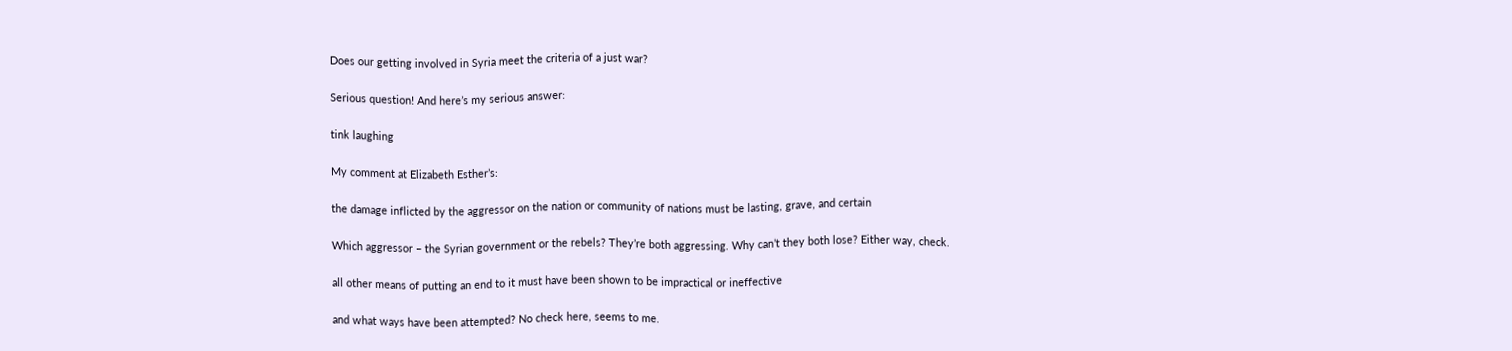Does our getting involved in Syria meet the criteria of a just war?

Serious question! And here’s my serious answer:

tink laughing

My comment at Elizabeth Esther’s:

the damage inflicted by the aggressor on the nation or community of nations must be lasting, grave, and certain

Which aggressor – the Syrian government or the rebels? They’re both aggressing. Why can’t they both lose? Either way, check.

all other means of putting an end to it must have been shown to be impractical or ineffective

and what ways have been attempted? No check here, seems to me.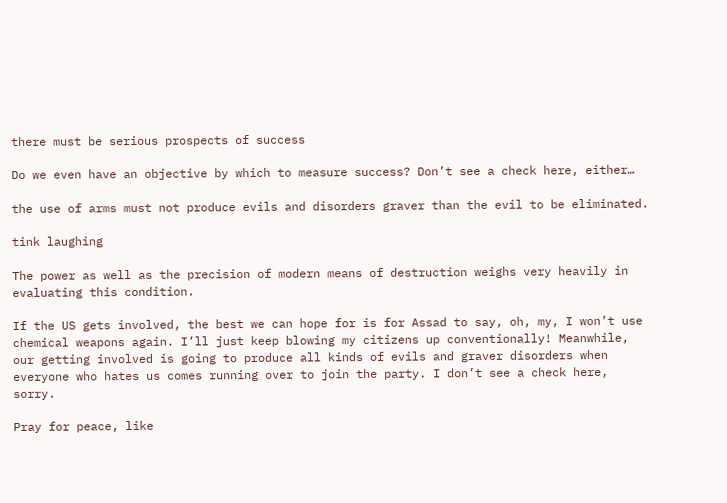there must be serious prospects of success

Do we even have an objective by which to measure success? Don’t see a check here, either…

the use of arms must not produce evils and disorders graver than the evil to be eliminated.

tink laughing

The power as well as the precision of modern means of destruction weighs very heavily in evaluating this condition.

If the US gets involved, the best we can hope for is for Assad to say, oh, my, I won’t use chemical weapons again. I’ll just keep blowing my citizens up conventionally! Meanwhile, our getting involved is going to produce all kinds of evils and graver disorders when everyone who hates us comes running over to join the party. I don’t see a check here, sorry.

Pray for peace, like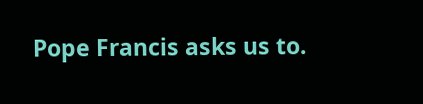Pope Francis asks us to.